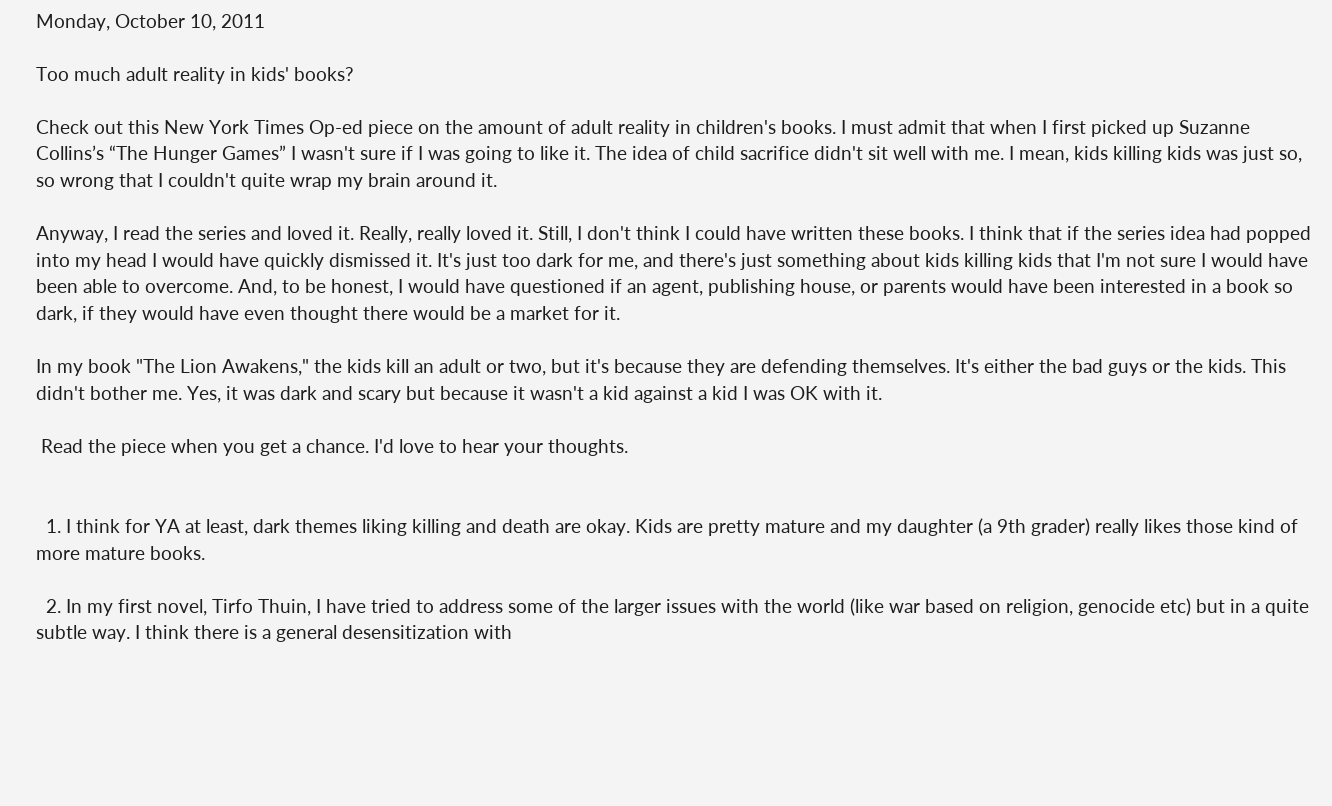Monday, October 10, 2011

Too much adult reality in kids' books?

Check out this New York Times Op-ed piece on the amount of adult reality in children's books. I must admit that when I first picked up Suzanne Collins’s “The Hunger Games” I wasn't sure if I was going to like it. The idea of child sacrifice didn't sit well with me. I mean, kids killing kids was just so, so wrong that I couldn't quite wrap my brain around it.

Anyway, I read the series and loved it. Really, really loved it. Still, I don't think I could have written these books. I think that if the series idea had popped into my head I would have quickly dismissed it. It's just too dark for me, and there's just something about kids killing kids that I'm not sure I would have been able to overcome. And, to be honest, I would have questioned if an agent, publishing house, or parents would have been interested in a book so dark, if they would have even thought there would be a market for it.

In my book "The Lion Awakens," the kids kill an adult or two, but it's because they are defending themselves. It's either the bad guys or the kids. This didn't bother me. Yes, it was dark and scary but because it wasn't a kid against a kid I was OK with it.

 Read the piece when you get a chance. I'd love to hear your thoughts.


  1. I think for YA at least, dark themes liking killing and death are okay. Kids are pretty mature and my daughter (a 9th grader) really likes those kind of more mature books.

  2. In my first novel, Tirfo Thuin, I have tried to address some of the larger issues with the world (like war based on religion, genocide etc) but in a quite subtle way. I think there is a general desensitization with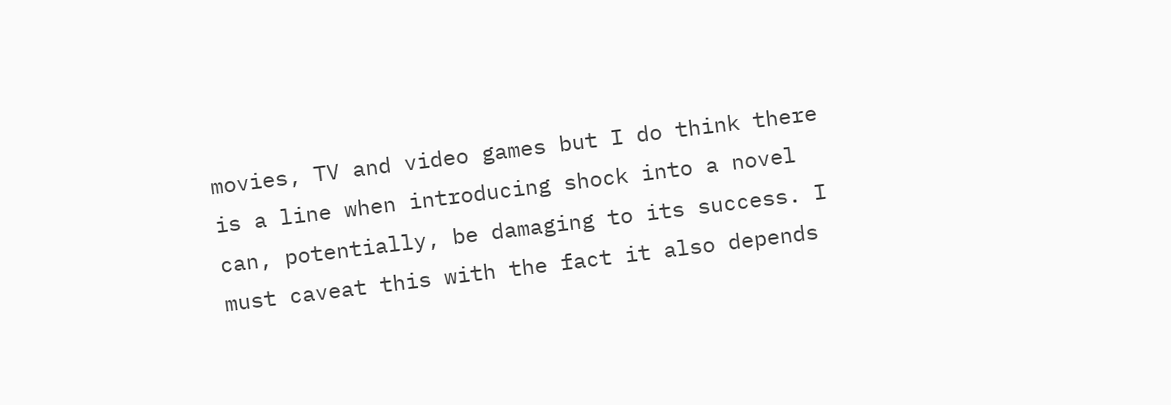movies, TV and video games but I do think there is a line when introducing shock into a novel can, potentially, be damaging to its success. I must caveat this with the fact it also depends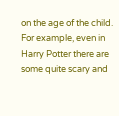on the age of the child. For example, even in Harry Potter there are some quite scary and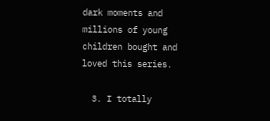dark moments and millions of young children bought and loved this series.

  3. I totally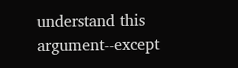understand this argument--except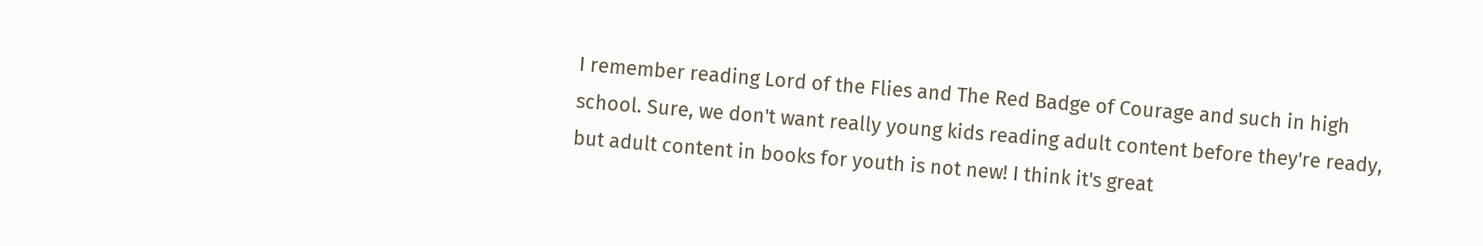I remember reading Lord of the Flies and The Red Badge of Courage and such in high school. Sure, we don't want really young kids reading adult content before they're ready, but adult content in books for youth is not new! I think it's great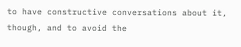to have constructive conversations about it, though, and to avoid the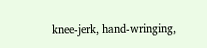knee-jerk, hand-wringing,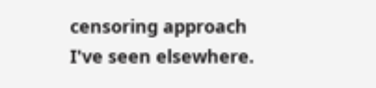censoring approach I've seen elsewhere.